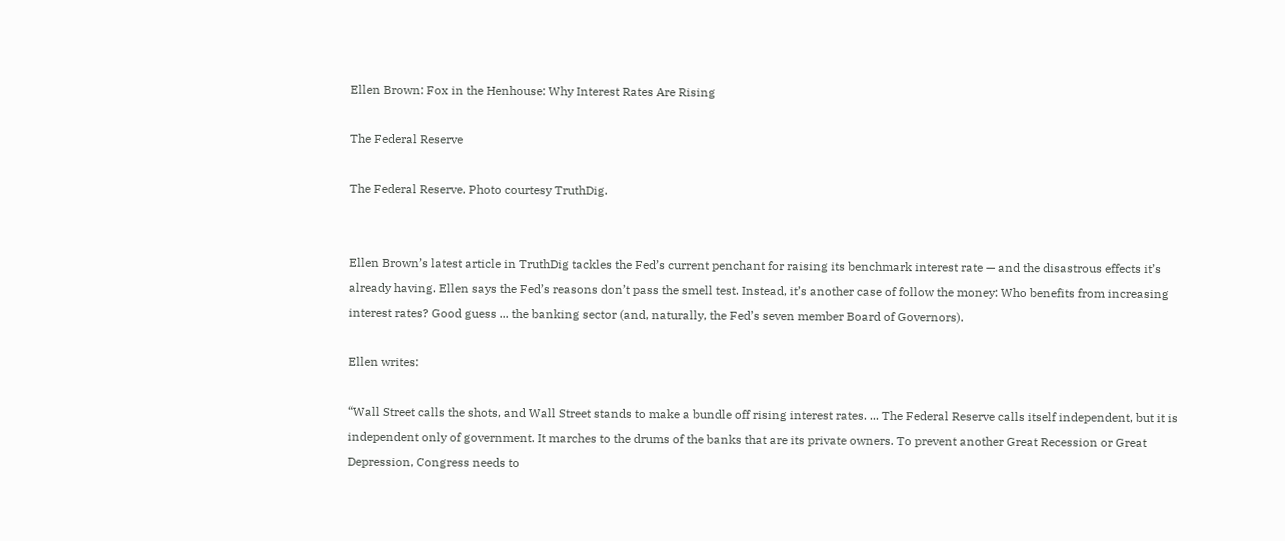Ellen Brown: Fox in the Henhouse: Why Interest Rates Are Rising

The Federal Reserve

The Federal Reserve. Photo courtesy TruthDig.


Ellen Brown’s latest article in TruthDig tackles the Fed’s current penchant for raising its benchmark interest rate — and the disastrous effects it’s already having. Ellen says the Fed’s reasons don’t pass the smell test. Instead, it’s another case of follow the money: Who benefits from increasing interest rates? Good guess ... the banking sector (and, naturally, the Fed’s seven member Board of Governors).

Ellen writes:

“Wall Street calls the shots, and Wall Street stands to make a bundle off rising interest rates. ... The Federal Reserve calls itself independent, but it is independent only of government. It marches to the drums of the banks that are its private owners. To prevent another Great Recession or Great Depression, Congress needs to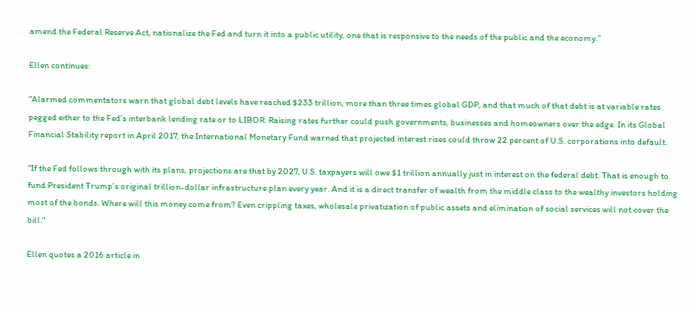amend the Federal Reserve Act, nationalize the Fed and turn it into a public utility, one that is responsive to the needs of the public and the economy.”

Ellen continues:

"Alarmed commentators warn that global debt levels have reached $233 trillion, more than three times global GDP, and that much of that debt is at variable rates pegged either to the Fed’s interbank lending rate or to LIBOR. Raising rates further could push governments, businesses and homeowners over the edge. In its Global Financial Stability report in April 2017, the International Monetary Fund warned that projected interest rises could throw 22 percent of U.S. corporations into default.

"If the Fed follows through with its plans, projections are that by 2027, U.S. taxpayers will owe $1 trillion annually just in interest on the federal debt. That is enough to fund President Trump’s original trillion-dollar infrastructure plan every year. And it is a direct transfer of wealth from the middle class to the wealthy investors holding most of the bonds. Where will this money come from? Even crippling taxes, wholesale privatization of public assets and elimination of social services will not cover the bill."

Ellen quotes a 2016 article in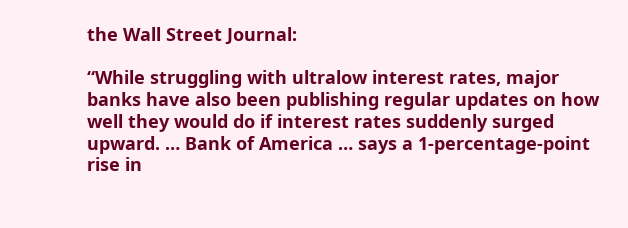the Wall Street Journal:

“While struggling with ultralow interest rates, major banks have also been publishing regular updates on how well they would do if interest rates suddenly surged upward. … Bank of America … says a 1-percentage-point rise in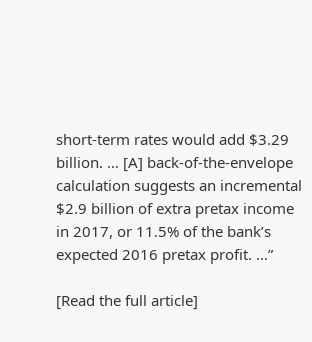short-term rates would add $3.29 billion. … [A] back-of-the-envelope calculation suggests an incremental $2.9 billion of extra pretax income in 2017, or 11.5% of the bank’s expected 2016 pretax profit. …”

[Read the full article]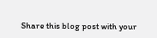Share this blog post with your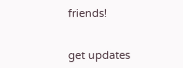friends!


get updates